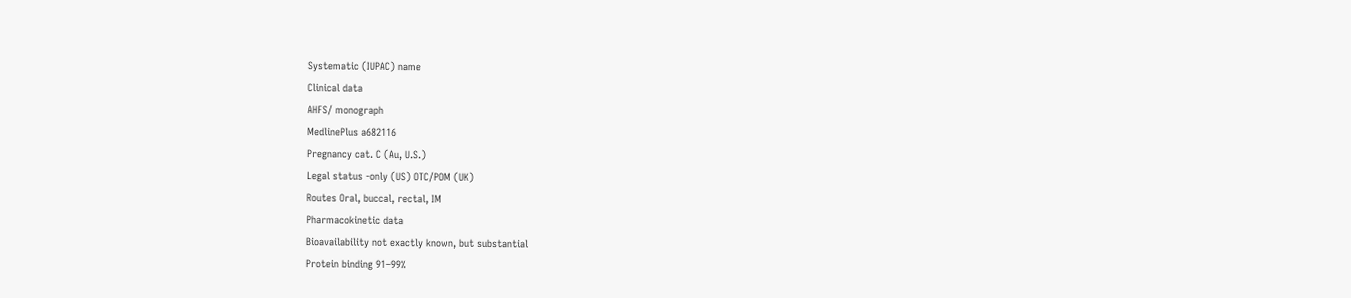Systematic (IUPAC) name
Clinical data
AHFS/ monograph
MedlinePlus a682116
Pregnancy cat. C (Au, U.S.)
Legal status -only (US) OTC/POM (UK)
Routes Oral, buccal, rectal, IM
Pharmacokinetic data
Bioavailability not exactly known, but substantial
Protein binding 91–99%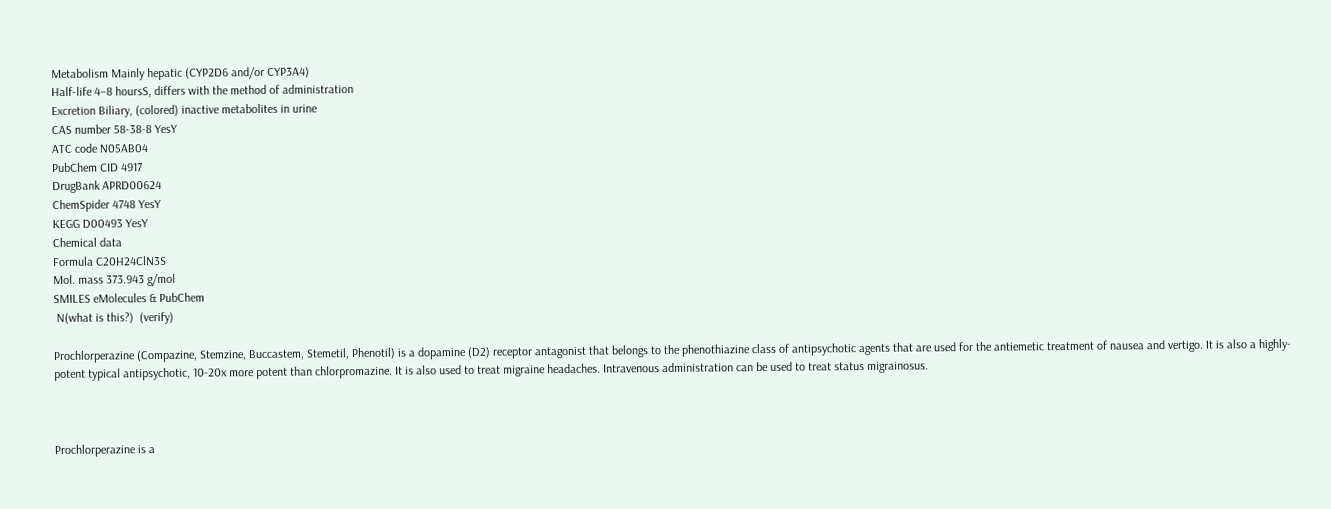Metabolism Mainly hepatic (CYP2D6 and/or CYP3A4)
Half-life 4–8 hoursS, differs with the method of administration
Excretion Biliary, (colored) inactive metabolites in urine
CAS number 58-38-8 YesY
ATC code N05AB04
PubChem CID 4917
DrugBank APRD00624
ChemSpider 4748 YesY
KEGG D00493 YesY
Chemical data
Formula C20H24ClN3S
Mol. mass 373.943 g/mol
SMILES eMolecules & PubChem
 N(what is this?)  (verify)

Prochlorperazine (Compazine, Stemzine, Buccastem, Stemetil, Phenotil) is a dopamine (D2) receptor antagonist that belongs to the phenothiazine class of antipsychotic agents that are used for the antiemetic treatment of nausea and vertigo. It is also a highly-potent typical antipsychotic, 10-20x more potent than chlorpromazine. It is also used to treat migraine headaches. Intravenous administration can be used to treat status migrainosus.



Prochlorperazine is a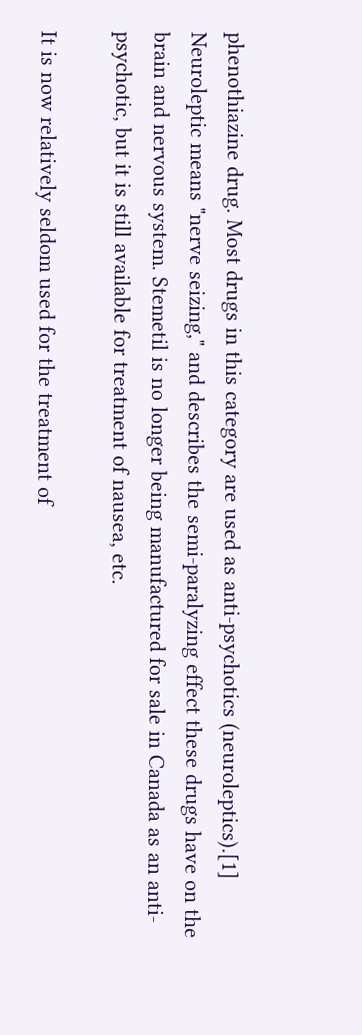phenothiazine drug. Most drugs in this category are used as anti-psychotics (neuroleptics).[1] Neuroleptic means "nerve seizing," and describes the semi-paralyzing effect these drugs have on the brain and nervous system. Stemetil is no longer being manufactured for sale in Canada as an anti-psychotic, but it is still available for treatment of nausea, etc.

It is now relatively seldom used for the treatment of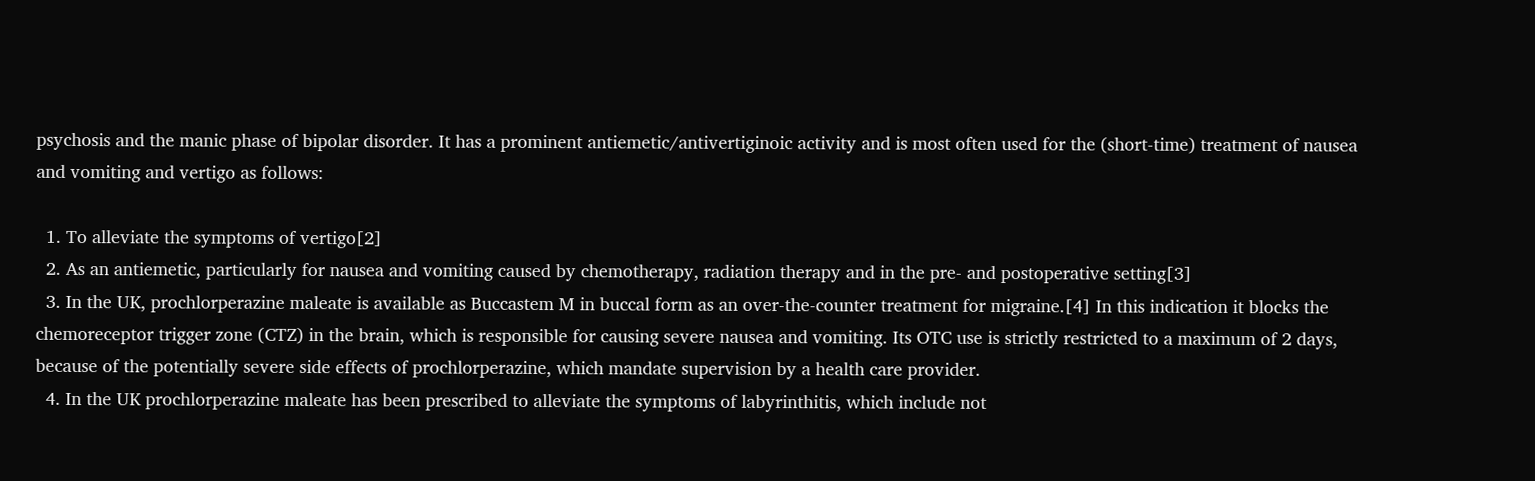psychosis and the manic phase of bipolar disorder. It has a prominent antiemetic/antivertiginoic activity and is most often used for the (short-time) treatment of nausea and vomiting and vertigo as follows:

  1. To alleviate the symptoms of vertigo[2]
  2. As an antiemetic, particularly for nausea and vomiting caused by chemotherapy, radiation therapy and in the pre- and postoperative setting[3]
  3. In the UK, prochlorperazine maleate is available as Buccastem M in buccal form as an over-the-counter treatment for migraine.[4] In this indication it blocks the chemoreceptor trigger zone (CTZ) in the brain, which is responsible for causing severe nausea and vomiting. Its OTC use is strictly restricted to a maximum of 2 days, because of the potentially severe side effects of prochlorperazine, which mandate supervision by a health care provider.
  4. In the UK prochlorperazine maleate has been prescribed to alleviate the symptoms of labyrinthitis, which include not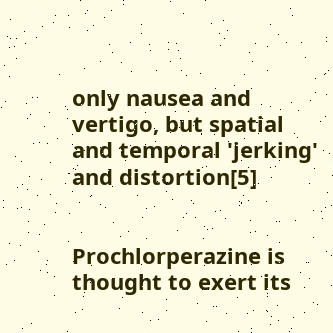only nausea and vertigo, but spatial and temporal 'jerking' and distortion[5]


Prochlorperazine is thought to exert its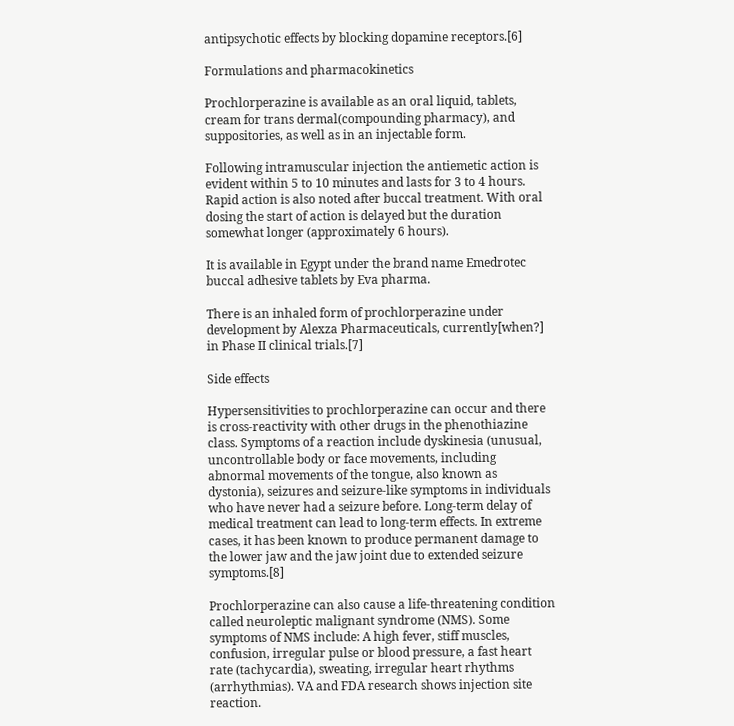antipsychotic effects by blocking dopamine receptors.[6]

Formulations and pharmacokinetics

Prochlorperazine is available as an oral liquid, tablets, cream for trans dermal(compounding pharmacy), and suppositories, as well as in an injectable form.

Following intramuscular injection the antiemetic action is evident within 5 to 10 minutes and lasts for 3 to 4 hours. Rapid action is also noted after buccal treatment. With oral dosing the start of action is delayed but the duration somewhat longer (approximately 6 hours).

It is available in Egypt under the brand name Emedrotec buccal adhesive tablets by Eva pharma.

There is an inhaled form of prochlorperazine under development by Alexza Pharmaceuticals, currently[when?] in Phase II clinical trials.[7]

Side effects

Hypersensitivities to prochlorperazine can occur and there is cross-reactivity with other drugs in the phenothiazine class. Symptoms of a reaction include dyskinesia (unusual, uncontrollable body or face movements, including abnormal movements of the tongue, also known as dystonia), seizures and seizure-like symptoms in individuals who have never had a seizure before. Long-term delay of medical treatment can lead to long-term effects. In extreme cases, it has been known to produce permanent damage to the lower jaw and the jaw joint due to extended seizure symptoms.[8]

Prochlorperazine can also cause a life-threatening condition called neuroleptic malignant syndrome (NMS). Some symptoms of NMS include: A high fever, stiff muscles, confusion, irregular pulse or blood pressure, a fast heart rate (tachycardia), sweating, irregular heart rhythms (arrhythmias). VA and FDA research shows injection site reaction.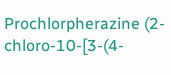Prochlorpherazine (2-chloro-10-[3-(4-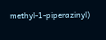methyl-1-piperazinyl)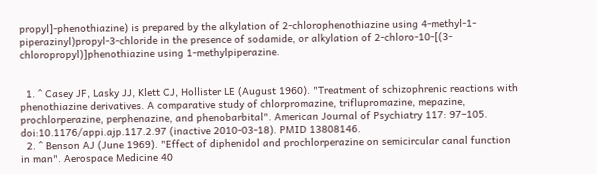propyl]-phenothiazine) is prepared by the alkylation of 2-chlorophenothiazine using 4-methyl-1-piperazinyl)propyl-3-chloride in the presence of sodamide, or alkylation of 2-chloro-10-[(3-chloropropyl)]phenothiazine using 1-methylpiperazine.


  1. ^ Casey JF, Lasky JJ, Klett CJ, Hollister LE (August 1960). "Treatment of schizophrenic reactions with phenothiazine derivatives. A comparative study of chlorpromazine, triflupromazine, mepazine, prochlorperazine, perphenazine, and phenobarbital". American Journal of Psychiatry 117: 97–105. doi:10.1176/appi.ajp.117.2.97 (inactive 2010-03-18). PMID 13808146.
  2. ^ Benson AJ (June 1969). "Effect of diphenidol and prochlorperazine on semicircular canal function in man". Aerospace Medicine 40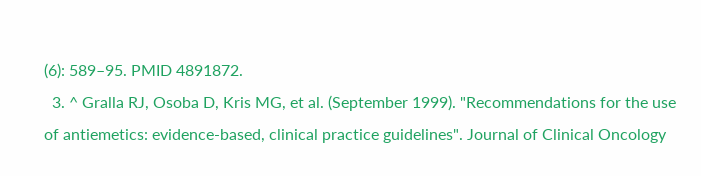(6): 589–95. PMID 4891872.
  3. ^ Gralla RJ, Osoba D, Kris MG, et al. (September 1999). "Recommendations for the use of antiemetics: evidence-based, clinical practice guidelines". Journal of Clinical Oncology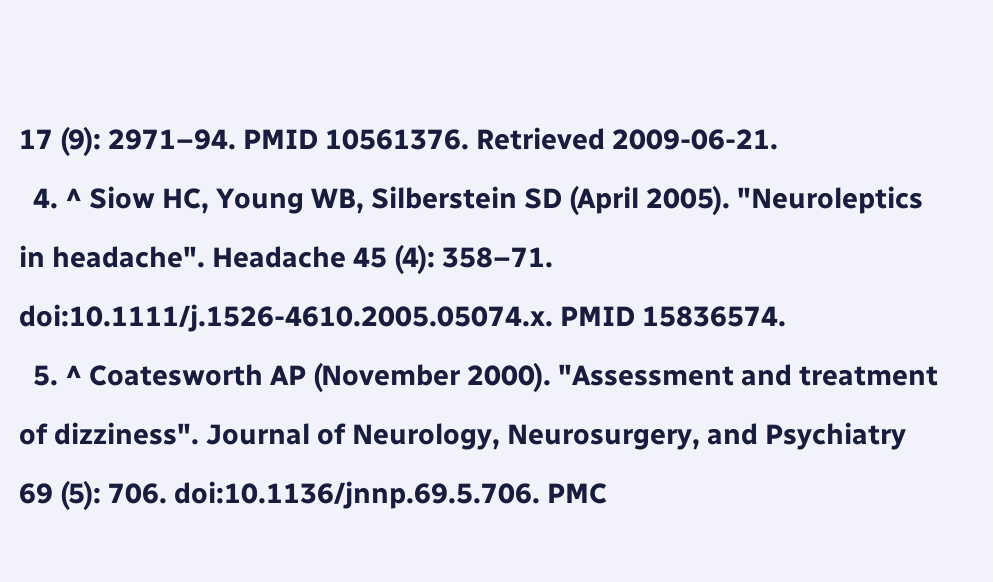17 (9): 2971–94. PMID 10561376. Retrieved 2009-06-21.
  4. ^ Siow HC, Young WB, Silberstein SD (April 2005). "Neuroleptics in headache". Headache 45 (4): 358–71. doi:10.1111/j.1526-4610.2005.05074.x. PMID 15836574.
  5. ^ Coatesworth AP (November 2000). "Assessment and treatment of dizziness". Journal of Neurology, Neurosurgery, and Psychiatry 69 (5): 706. doi:10.1136/jnnp.69.5.706. PMC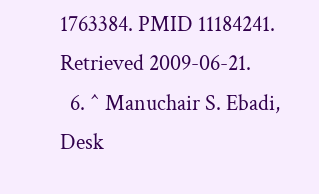1763384. PMID 11184241. Retrieved 2009-06-21.
  6. ^ Manuchair S. Ebadi, Desk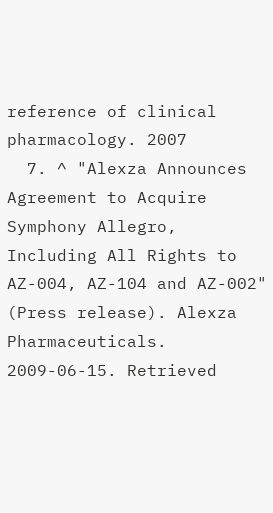reference of clinical pharmacology. 2007
  7. ^ "Alexza Announces Agreement to Acquire Symphony Allegro, Including All Rights to AZ-004, AZ-104 and AZ-002" (Press release). Alexza Pharmaceuticals. 2009-06-15. Retrieved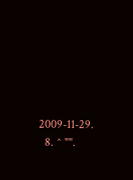2009-11-29.
  8. ^ "".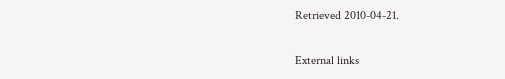Retrieved 2010-04-21.

External links